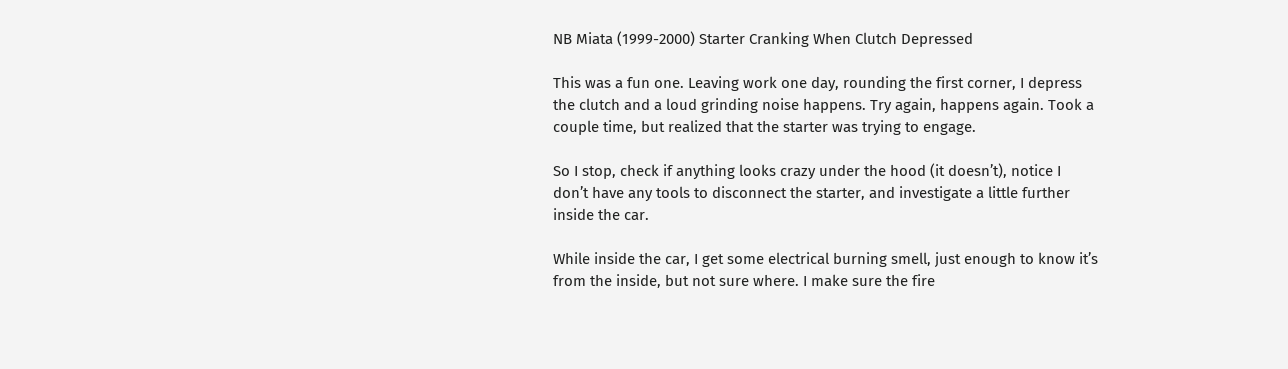NB Miata (1999-2000) Starter Cranking When Clutch Depressed

This was a fun one. Leaving work one day, rounding the first corner, I depress the clutch and a loud grinding noise happens. Try again, happens again. Took a couple time, but realized that the starter was trying to engage.

So I stop, check if anything looks crazy under the hood (it doesn’t), notice I don’t have any tools to disconnect the starter, and investigate a little further inside the car.

While inside the car, I get some electrical burning smell, just enough to know it’s from the inside, but not sure where. I make sure the fire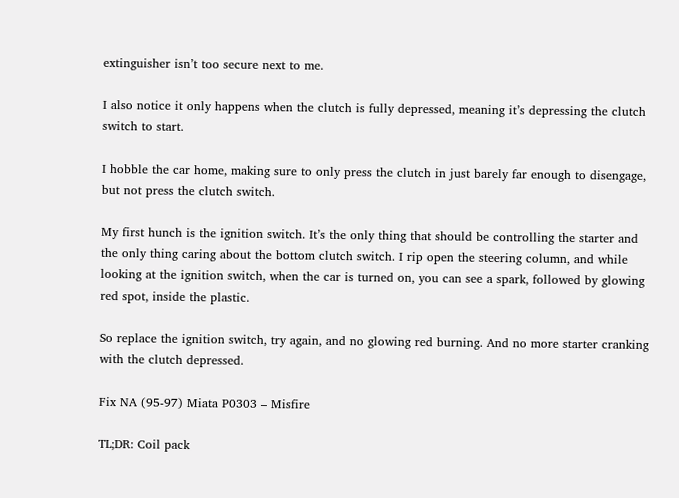extinguisher isn’t too secure next to me.

I also notice it only happens when the clutch is fully depressed, meaning it’s depressing the clutch switch to start.

I hobble the car home, making sure to only press the clutch in just barely far enough to disengage, but not press the clutch switch.

My first hunch is the ignition switch. It’s the only thing that should be controlling the starter and the only thing caring about the bottom clutch switch. I rip open the steering column, and while looking at the ignition switch, when the car is turned on, you can see a spark, followed by glowing red spot, inside the plastic.

So replace the ignition switch, try again, and no glowing red burning. And no more starter cranking with the clutch depressed.

Fix NA (95-97) Miata P0303 – Misfire

TL;DR: Coil pack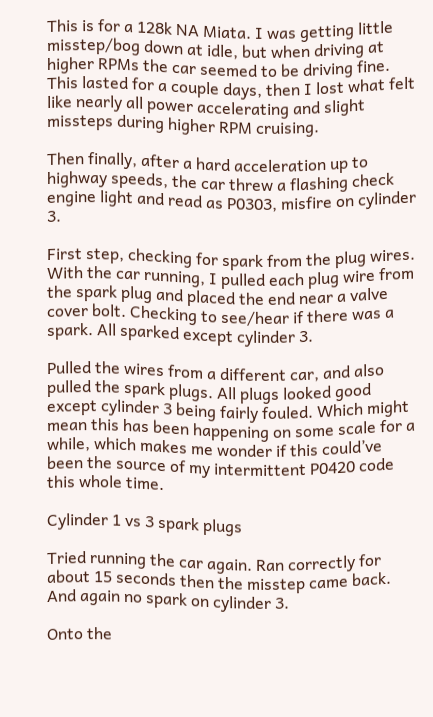This is for a 128k NA Miata. I was getting little misstep/bog down at idle, but when driving at higher RPMs the car seemed to be driving fine. This lasted for a couple days, then I lost what felt like nearly all power accelerating and slight missteps during higher RPM cruising.

Then finally, after a hard acceleration up to highway speeds, the car threw a flashing check engine light and read as P0303, misfire on cylinder 3.

First step, checking for spark from the plug wires. With the car running, I pulled each plug wire from the spark plug and placed the end near a valve cover bolt. Checking to see/hear if there was a spark. All sparked except cylinder 3.

Pulled the wires from a different car, and also pulled the spark plugs. All plugs looked good except cylinder 3 being fairly fouled. Which might mean this has been happening on some scale for a while, which makes me wonder if this could’ve been the source of my intermittent P0420 code this whole time.

Cylinder 1 vs 3 spark plugs

Tried running the car again. Ran correctly for about 15 seconds then the misstep came back. And again no spark on cylinder 3.

Onto the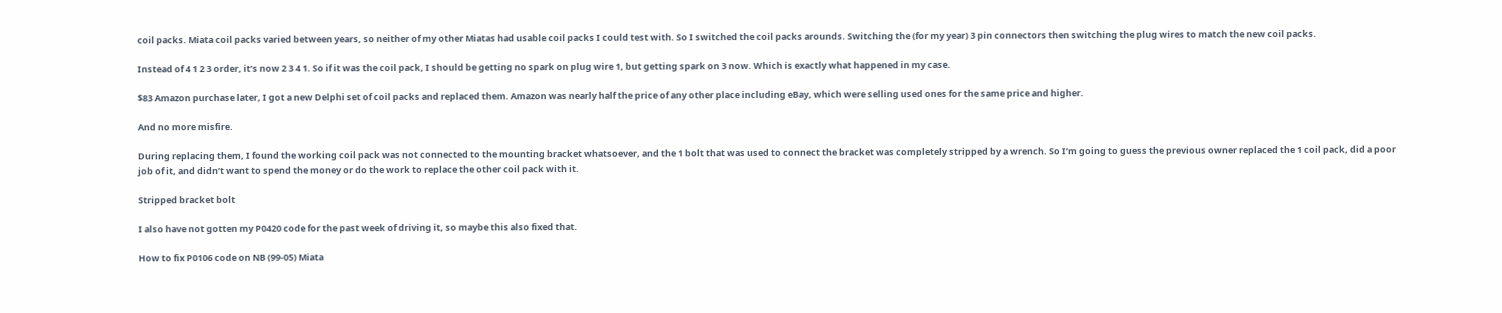coil packs. Miata coil packs varied between years, so neither of my other Miatas had usable coil packs I could test with. So I switched the coil packs arounds. Switching the (for my year) 3 pin connectors then switching the plug wires to match the new coil packs.

Instead of 4 1 2 3 order, it’s now 2 3 4 1. So if it was the coil pack, I should be getting no spark on plug wire 1, but getting spark on 3 now. Which is exactly what happened in my case.

$83 Amazon purchase later, I got a new Delphi set of coil packs and replaced them. Amazon was nearly half the price of any other place including eBay, which were selling used ones for the same price and higher.

And no more misfire.

During replacing them, I found the working coil pack was not connected to the mounting bracket whatsoever, and the 1 bolt that was used to connect the bracket was completely stripped by a wrench. So I’m going to guess the previous owner replaced the 1 coil pack, did a poor job of it, and didn’t want to spend the money or do the work to replace the other coil pack with it.

Stripped bracket bolt

I also have not gotten my P0420 code for the past week of driving it, so maybe this also fixed that.

How to fix P0106 code on NB (99-05) Miata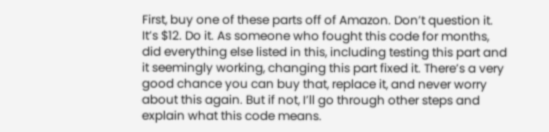First, buy one of these parts off of Amazon. Don’t question it. It’s $12. Do it. As someone who fought this code for months, did everything else listed in this, including testing this part and it seemingly working, changing this part fixed it. There’s a very good chance you can buy that, replace it, and never worry about this again. But if not, I’ll go through other steps and explain what this code means.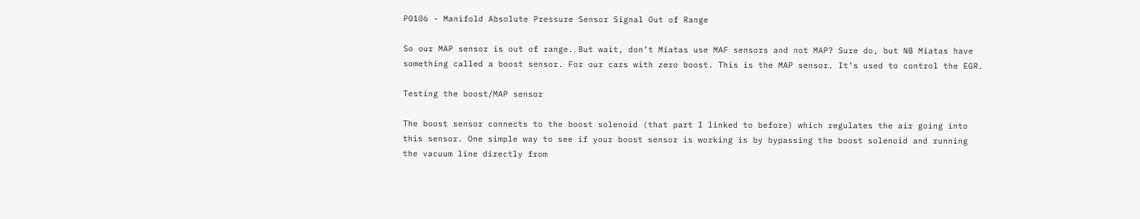P0106 - Manifold Absolute Pressure Sensor Signal Out of Range

So our MAP sensor is out of range. But wait, don’t Miatas use MAF sensors and not MAP? Sure do, but NB Miatas have something called a boost sensor. For our cars with zero boost. This is the MAP sensor. It’s used to control the EGR.

Testing the boost/MAP sensor

The boost sensor connects to the boost solenoid (that part I linked to before) which regulates the air going into this sensor. One simple way to see if your boost sensor is working is by bypassing the boost solenoid and running the vacuum line directly from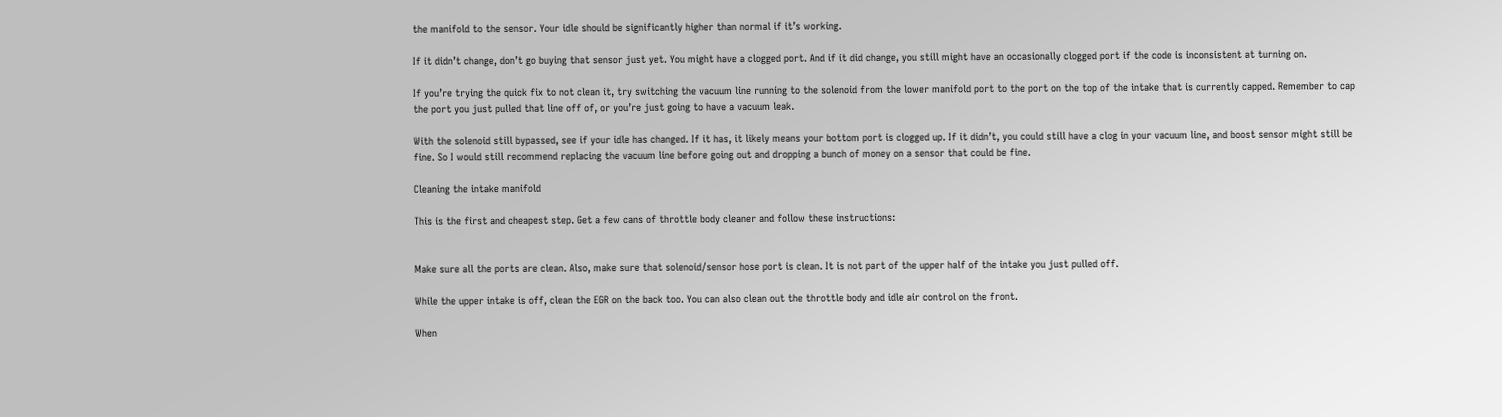the manifold to the sensor. Your idle should be significantly higher than normal if it’s working.

If it didn’t change, don’t go buying that sensor just yet. You might have a clogged port. And if it did change, you still might have an occasionally clogged port if the code is inconsistent at turning on.

If you’re trying the quick fix to not clean it, try switching the vacuum line running to the solenoid from the lower manifold port to the port on the top of the intake that is currently capped. Remember to cap the port you just pulled that line off of, or you’re just going to have a vacuum leak.

With the solenoid still bypassed, see if your idle has changed. If it has, it likely means your bottom port is clogged up. If it didn’t, you could still have a clog in your vacuum line, and boost sensor might still be fine. So I would still recommend replacing the vacuum line before going out and dropping a bunch of money on a sensor that could be fine.

Cleaning the intake manifold

This is the first and cheapest step. Get a few cans of throttle body cleaner and follow these instructions:


Make sure all the ports are clean. Also, make sure that solenoid/sensor hose port is clean. It is not part of the upper half of the intake you just pulled off.

While the upper intake is off, clean the EGR on the back too. You can also clean out the throttle body and idle air control on the front.

When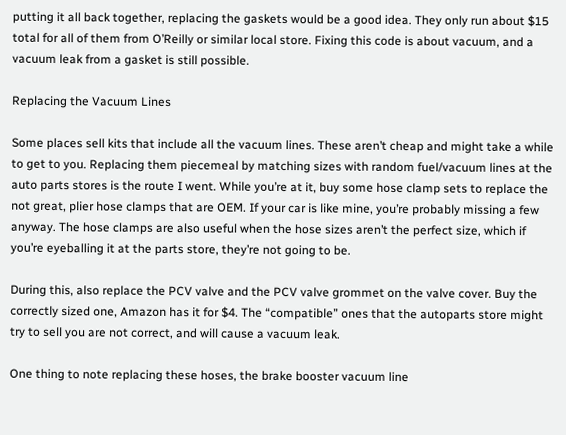putting it all back together, replacing the gaskets would be a good idea. They only run about $15 total for all of them from O’Reilly or similar local store. Fixing this code is about vacuum, and a vacuum leak from a gasket is still possible.

Replacing the Vacuum Lines

Some places sell kits that include all the vacuum lines. These aren’t cheap and might take a while to get to you. Replacing them piecemeal by matching sizes with random fuel/vacuum lines at the auto parts stores is the route I went. While you’re at it, buy some hose clamp sets to replace the not great, plier hose clamps that are OEM. If your car is like mine, you’re probably missing a few anyway. The hose clamps are also useful when the hose sizes aren’t the perfect size, which if you’re eyeballing it at the parts store, they’re not going to be.

During this, also replace the PCV valve and the PCV valve grommet on the valve cover. Buy the correctly sized one, Amazon has it for $4. The “compatible” ones that the autoparts store might try to sell you are not correct, and will cause a vacuum leak.

One thing to note replacing these hoses, the brake booster vacuum line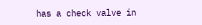has a check valve in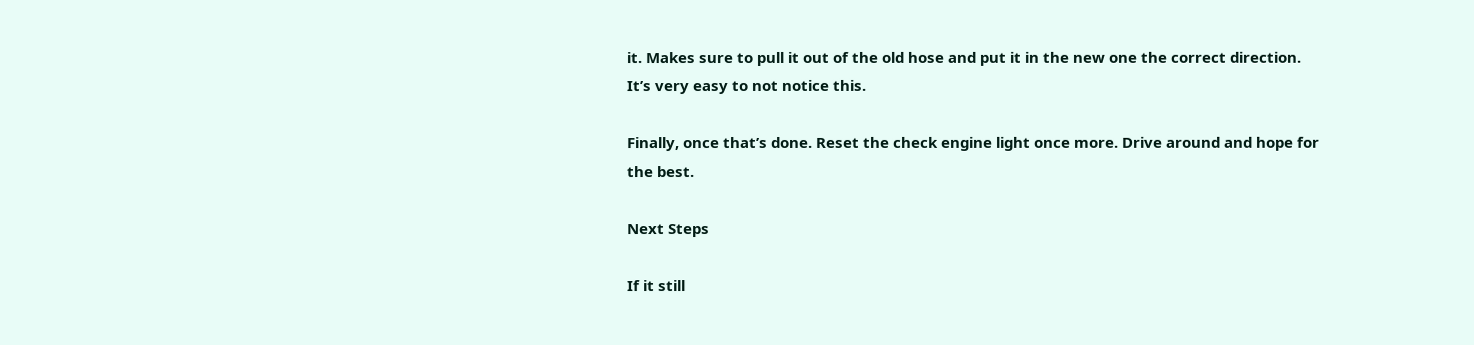it. Makes sure to pull it out of the old hose and put it in the new one the correct direction. It’s very easy to not notice this.

Finally, once that’s done. Reset the check engine light once more. Drive around and hope for the best.

Next Steps

If it still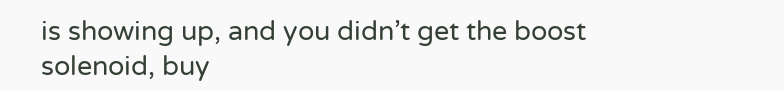is showing up, and you didn’t get the boost solenoid, buy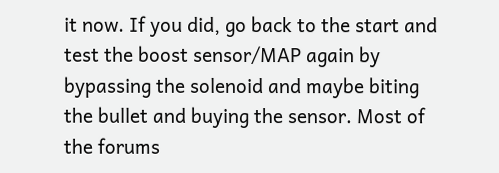it now. If you did, go back to the start and test the boost sensor/MAP again by bypassing the solenoid and maybe biting the bullet and buying the sensor. Most of the forums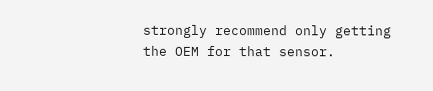strongly recommend only getting the OEM for that sensor.